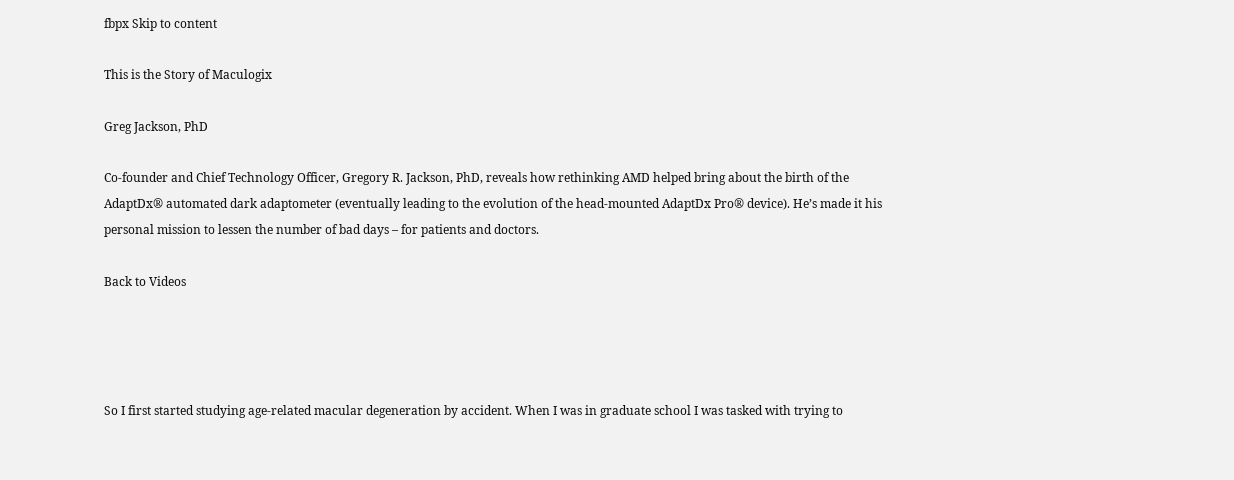fbpx Skip to content

This is the Story of Maculogix

Greg Jackson, PhD

Co-founder and Chief Technology Officer, Gregory R. Jackson, PhD, reveals how rethinking AMD helped bring about the birth of the AdaptDx® automated dark adaptometer (eventually leading to the evolution of the head-mounted AdaptDx Pro® device). He’s made it his personal mission to lessen the number of bad days – for patients and doctors.

Back to Videos




So I first started studying age-related macular degeneration by accident. When I was in graduate school I was tasked with trying to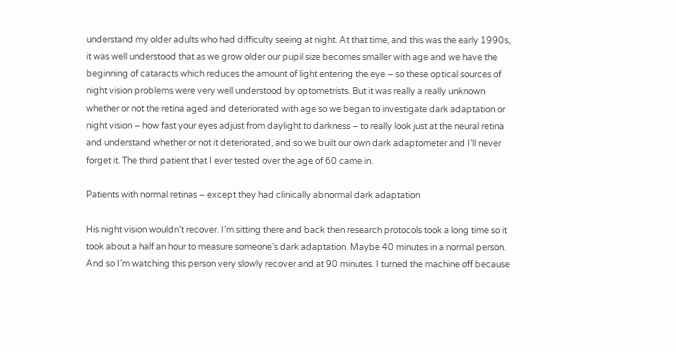understand my older adults who had difficulty seeing at night. At that time, and this was the early 1990s, it was well understood that as we grow older our pupil size becomes smaller with age and we have the beginning of cataracts which reduces the amount of light entering the eye – so these optical sources of night vision problems were very well understood by optometrists. But it was really a really unknown whether or not the retina aged and deteriorated with age so we began to investigate dark adaptation or night vision – how fast your eyes adjust from daylight to darkness – to really look just at the neural retina and understand whether or not it deteriorated, and so we built our own dark adaptometer and I’ll never forget it. The third patient that I ever tested over the age of 60 came in.

Patients with normal retinas – except they had clinically abnormal dark adaptation

His night vision wouldn’t recover. I’m sitting there and back then research protocols took a long time so it took about a half an hour to measure someone’s dark adaptation. Maybe 40 minutes in a normal person. And so I’m watching this person very slowly recover and at 90 minutes. I turned the machine off because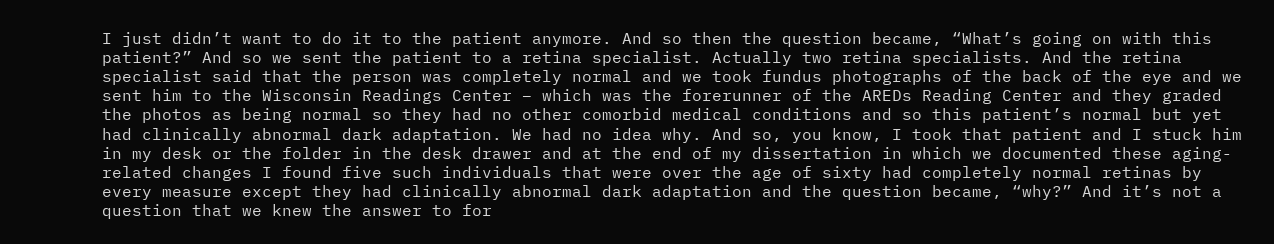I just didn’t want to do it to the patient anymore. And so then the question became, “What’s going on with this patient?” And so we sent the patient to a retina specialist. Actually two retina specialists. And the retina specialist said that the person was completely normal and we took fundus photographs of the back of the eye and we sent him to the Wisconsin Readings Center – which was the forerunner of the AREDs Reading Center and they graded the photos as being normal so they had no other comorbid medical conditions and so this patient’s normal but yet had clinically abnormal dark adaptation. We had no idea why. And so, you know, I took that patient and I stuck him in my desk or the folder in the desk drawer and at the end of my dissertation in which we documented these aging-related changes I found five such individuals that were over the age of sixty had completely normal retinas by every measure except they had clinically abnormal dark adaptation and the question became, “why?” And it’s not a question that we knew the answer to for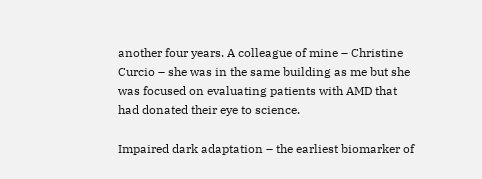another four years. A colleague of mine – Christine Curcio – she was in the same building as me but she was focused on evaluating patients with AMD that had donated their eye to science.

Impaired dark adaptation – the earliest biomarker of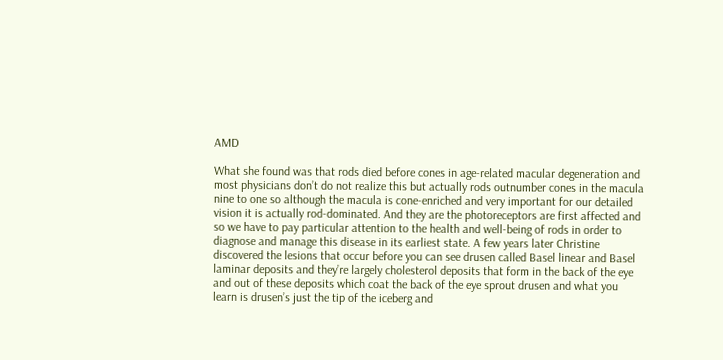AMD

What she found was that rods died before cones in age-related macular degeneration and most physicians don’t do not realize this but actually rods outnumber cones in the macula nine to one so although the macula is cone-enriched and very important for our detailed vision it is actually rod-dominated. And they are the photoreceptors are first affected and so we have to pay particular attention to the health and well-being of rods in order to diagnose and manage this disease in its earliest state. A few years later Christine discovered the lesions that occur before you can see drusen called Basel linear and Basel laminar deposits and they’re largely cholesterol deposits that form in the back of the eye and out of these deposits which coat the back of the eye sprout drusen and what you learn is drusen’s just the tip of the iceberg and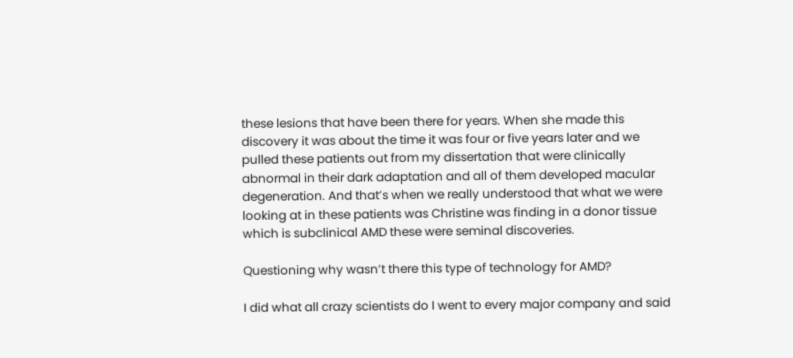these lesions that have been there for years. When she made this discovery it was about the time it was four or five years later and we pulled these patients out from my dissertation that were clinically abnormal in their dark adaptation and all of them developed macular degeneration. And that’s when we really understood that what we were looking at in these patients was Christine was finding in a donor tissue which is subclinical AMD these were seminal discoveries.

Questioning why wasn’t there this type of technology for AMD?

I did what all crazy scientists do I went to every major company and said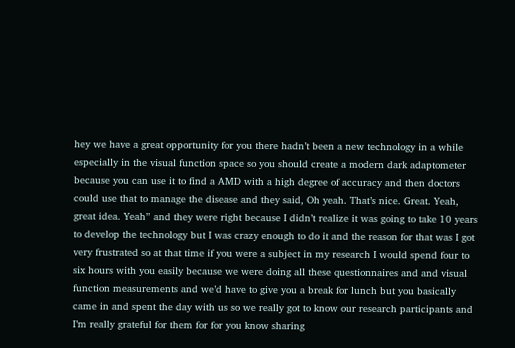hey we have a great opportunity for you there hadn’t been a new technology in a while especially in the visual function space so you should create a modern dark adaptometer because you can use it to find a AMD with a high degree of accuracy and then doctors could use that to manage the disease and they said, Oh yeah. That’s nice. Great. Yeah, great idea. Yeah” and they were right because I didn’t realize it was going to take 10 years to develop the technology but I was crazy enough to do it and the reason for that was I got very frustrated so at that time if you were a subject in my research I would spend four to six hours with you easily because we were doing all these questionnaires and and visual function measurements and we’d have to give you a break for lunch but you basically came in and spent the day with us so we really got to know our research participants and I’m really grateful for them for for you know sharing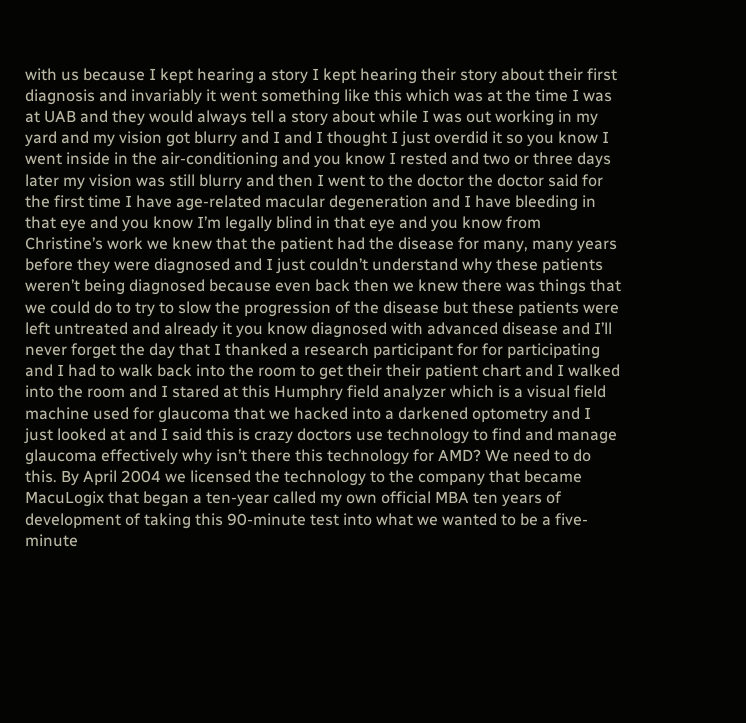with us because I kept hearing a story I kept hearing their story about their first diagnosis and invariably it went something like this which was at the time I was at UAB and they would always tell a story about while I was out working in my yard and my vision got blurry and I and I thought I just overdid it so you know I went inside in the air-conditioning and you know I rested and two or three days later my vision was still blurry and then I went to the doctor the doctor said for the first time I have age-related macular degeneration and I have bleeding in that eye and you know I’m legally blind in that eye and you know from Christine’s work we knew that the patient had the disease for many, many years before they were diagnosed and I just couldn’t understand why these patients weren’t being diagnosed because even back then we knew there was things that we could do to try to slow the progression of the disease but these patients were left untreated and already it you know diagnosed with advanced disease and I’ll never forget the day that I thanked a research participant for for participating and I had to walk back into the room to get their their patient chart and I walked into the room and I stared at this Humphry field analyzer which is a visual field machine used for glaucoma that we hacked into a darkened optometry and I just looked at and I said this is crazy doctors use technology to find and manage glaucoma effectively why isn’t there this technology for AMD? We need to do this. By April 2004 we licensed the technology to the company that became MacuLogix that began a ten-year called my own official MBA ten years of development of taking this 90-minute test into what we wanted to be a five-minute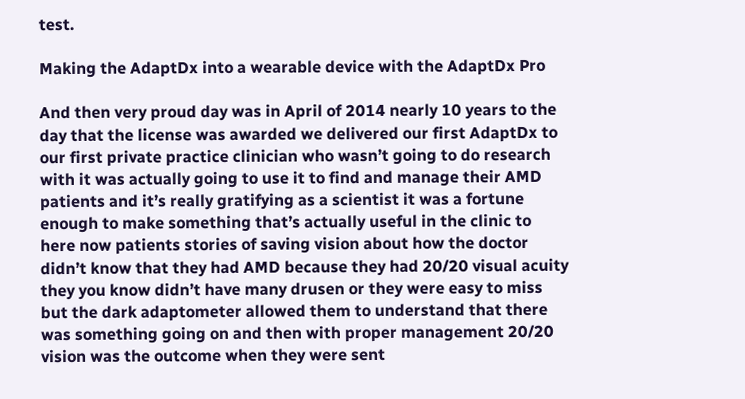test.

Making the AdaptDx into a wearable device with the AdaptDx Pro

And then very proud day was in April of 2014 nearly 10 years to the day that the license was awarded we delivered our first AdaptDx to our first private practice clinician who wasn’t going to do research with it was actually going to use it to find and manage their AMD patients and it’s really gratifying as a scientist it was a fortune enough to make something that’s actually useful in the clinic to here now patients stories of saving vision about how the doctor didn’t know that they had AMD because they had 20/20 visual acuity they you know didn’t have many drusen or they were easy to miss but the dark adaptometer allowed them to understand that there was something going on and then with proper management 20/20 vision was the outcome when they were sent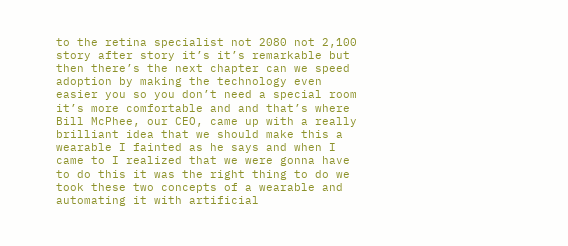to the retina specialist not 2080 not 2,100 story after story it’s it’s remarkable but then there’s the next chapter can we speed adoption by making the technology even easier you so you don’t need a special room it’s more comfortable and and that’s where Bill McPhee, our CEO, came up with a really brilliant idea that we should make this a wearable I fainted as he says and when I came to I realized that we were gonna have to do this it was the right thing to do we took these two concepts of a wearable and automating it with artificial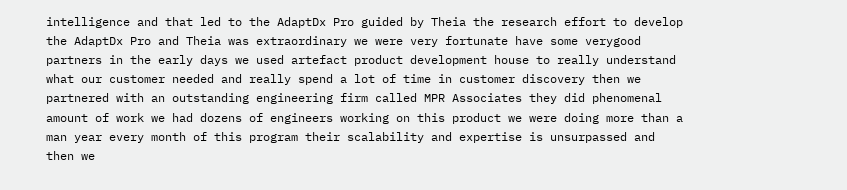intelligence and that led to the AdaptDx Pro guided by Theia the research effort to develop the AdaptDx Pro and Theia was extraordinary we were very fortunate have some verygood partners in the early days we used artefact product development house to really understand what our customer needed and really spend a lot of time in customer discovery then we partnered with an outstanding engineering firm called MPR Associates they did phenomenal amount of work we had dozens of engineers working on this product we were doing more than a man year every month of this program their scalability and expertise is unsurpassed and then we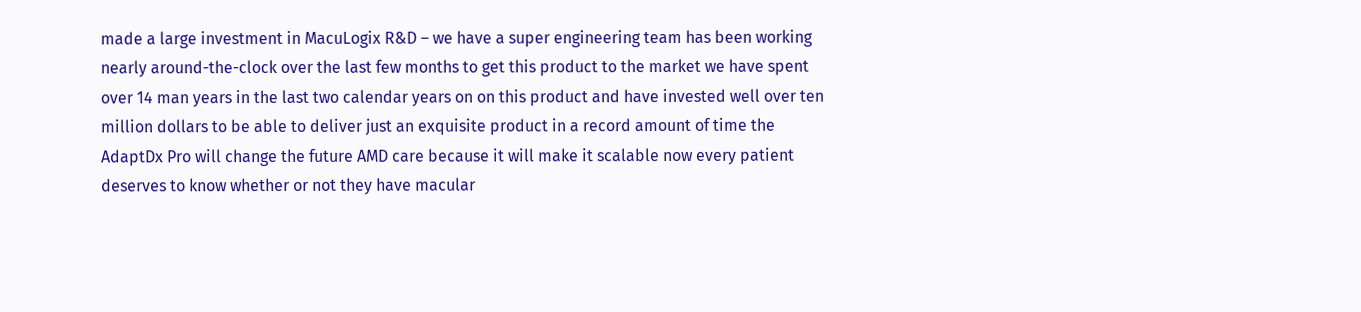made a large investment in MacuLogix R&D – we have a super engineering team has been working nearly around-the-clock over the last few months to get this product to the market we have spent over 14 man years in the last two calendar years on on this product and have invested well over ten million dollars to be able to deliver just an exquisite product in a record amount of time the AdaptDx Pro will change the future AMD care because it will make it scalable now every patient deserves to know whether or not they have macular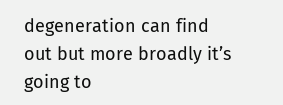degeneration can find out but more broadly it’s going to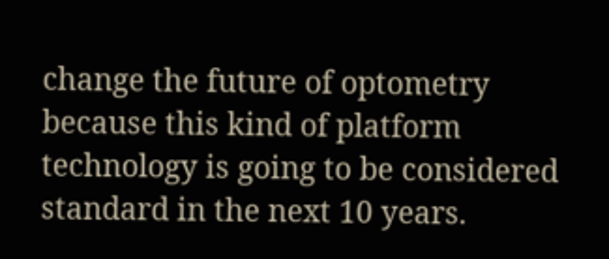change the future of optometry because this kind of platform technology is going to be considered standard in the next 10 years.